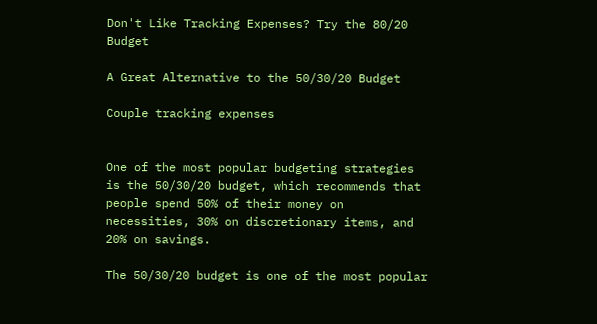Don't Like Tracking Expenses? Try the 80/20 Budget

A Great Alternative to the 50/30/20 Budget

Couple tracking expenses


One of the most popular budgeting strategies is the 50/30/20 budget, which recommends that people spend 50% of their money on necessities, 30% on discretionary items, and 20% on savings.

The 50/30/20 budget is one of the most popular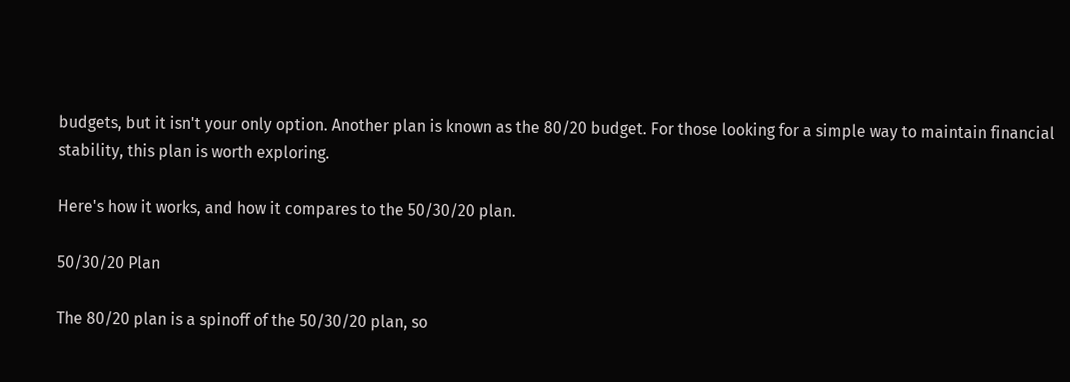budgets, but it isn't your only option. Another plan is known as the 80/20 budget. For those looking for a simple way to maintain financial stability, this plan is worth exploring.

Here's how it works, and how it compares to the 50/30/20 plan.

50/30/20 Plan

The 80/20 plan is a spinoff of the 50/30/20 plan, so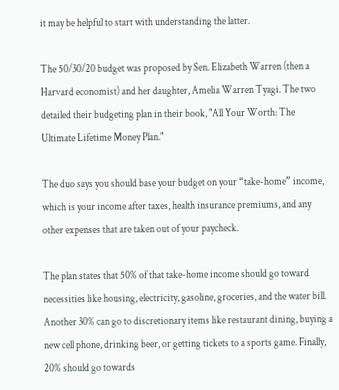it may be helpful to start with understanding the latter.

The 50/30/20 budget was proposed by Sen. Elizabeth Warren (then a Harvard economist) and her daughter, Amelia Warren Tyagi. The two detailed their budgeting plan in their book, "All Your Worth: The Ultimate Lifetime Money Plan."

The duo says you should base your budget on your “take-home” income, which is your income after taxes, health insurance premiums, and any other expenses that are taken out of your paycheck.

The plan states that 50% of that take-home income should go toward necessities like housing, electricity, gasoline, groceries, and the water bill. Another 30% can go to discretionary items like restaurant dining, buying a new cell phone, drinking beer, or getting tickets to a sports game. Finally, 20% should go towards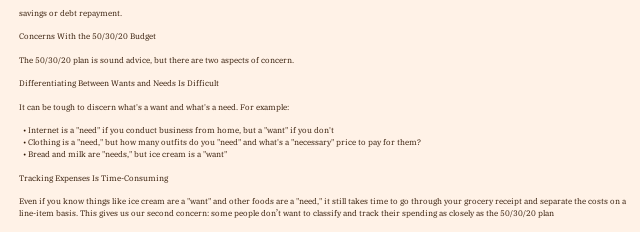savings or debt repayment.

Concerns With the 50/30/20 Budget

The 50/30/20 plan is sound advice, but there are two aspects of concern.

Differentiating Between Wants and Needs Is Difficult

It can be tough to discern what's a want and what's a need. For example:

  • Internet is a "need" if you conduct business from home, but a "want" if you don't
  • Clothing is a "need," but how many outfits do you "need" and what's a "necessary" price to pay for them?
  • Bread and milk are "needs," but ice cream is a "want"

Tracking Expenses Is Time-Consuming

Even if you know things like ice cream are a "want" and other foods are a "need," it still takes time to go through your grocery receipt and separate the costs on a line-item basis. This gives us our second concern: some people don’t want to classify and track their spending as closely as the 50/30/20 plan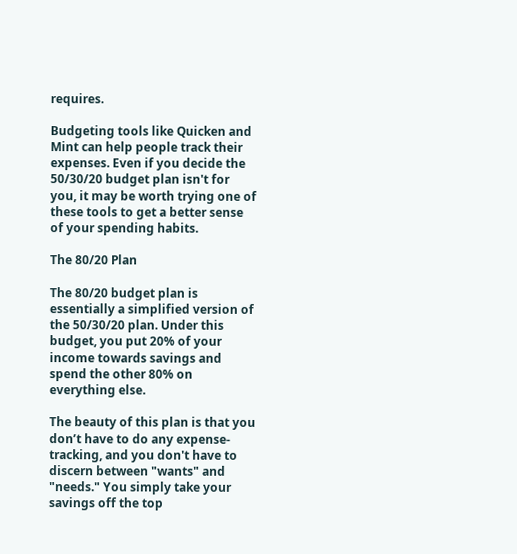requires.

Budgeting tools like Quicken and Mint can help people track their expenses. Even if you decide the 50/30/20 budget plan isn't for you, it may be worth trying one of these tools to get a better sense of your spending habits.

The 80/20 Plan

The 80/20 budget plan is essentially a simplified version of the 50/30/20 plan. Under this budget, you put 20% of your income towards savings and spend the other 80% on everything else.

The beauty of this plan is that you don’t have to do any expense-tracking, and you don't have to discern between "wants" and "needs." You simply take your savings off the top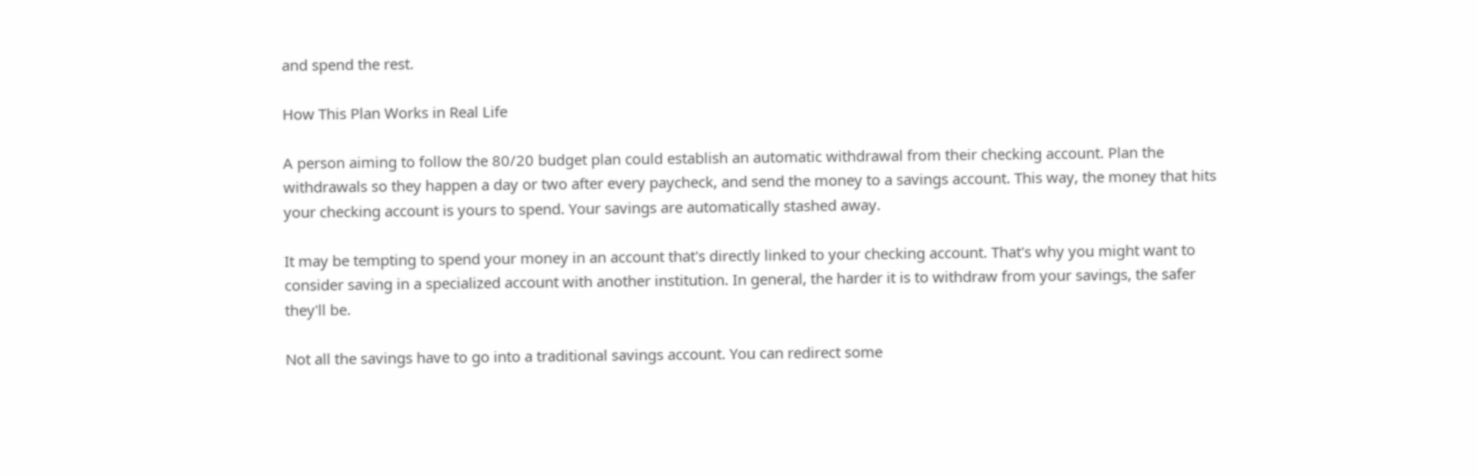and spend the rest.

How This Plan Works in Real Life

A person aiming to follow the 80/20 budget plan could establish an automatic withdrawal from their checking account. Plan the withdrawals so they happen a day or two after every paycheck, and send the money to a savings account. This way, the money that hits your checking account is yours to spend. Your savings are automatically stashed away.

It may be tempting to spend your money in an account that's directly linked to your checking account. That's why you might want to consider saving in a specialized account with another institution. In general, the harder it is to withdraw from your savings, the safer they'll be.

Not all the savings have to go into a traditional savings account. You can redirect some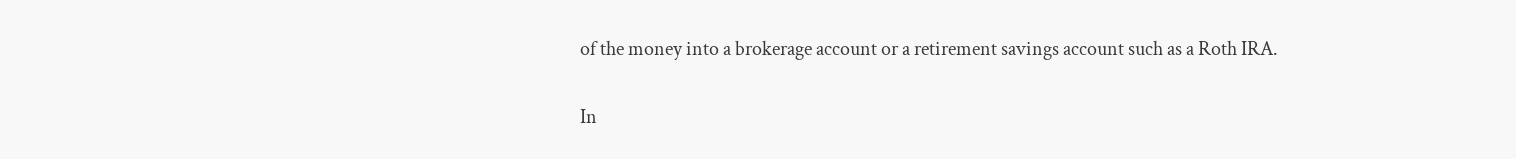of the money into a brokerage account or a retirement savings account such as a Roth IRA.

In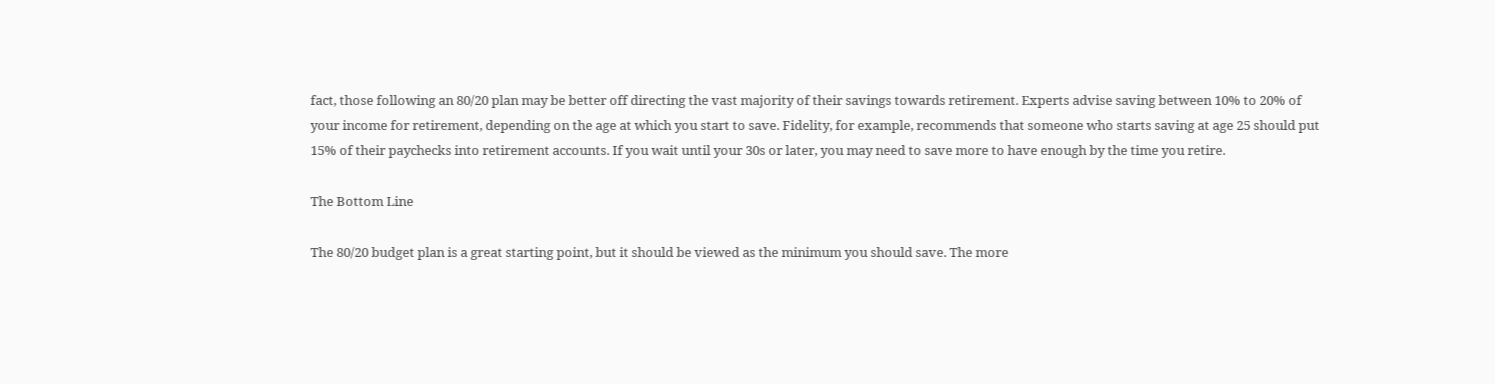fact, those following an 80/20 plan may be better off directing the vast majority of their savings towards retirement. Experts advise saving between 10% to 20% of your income for retirement, depending on the age at which you start to save. Fidelity, for example, recommends that someone who starts saving at age 25 should put 15% of their paychecks into retirement accounts. If you wait until your 30s or later, you may need to save more to have enough by the time you retire.

The Bottom Line

The 80/20 budget plan is a great starting point, but it should be viewed as the minimum you should save. The more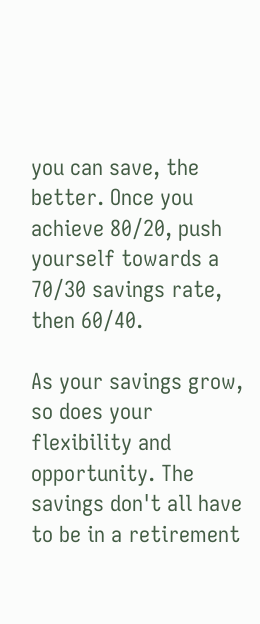you can save, the better. Once you achieve 80/20, push yourself towards a 70/30 savings rate, then 60/40.

As your savings grow, so does your flexibility and opportunity. The savings don't all have to be in a retirement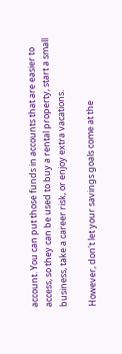account. You can put those funds in accounts that are easier to access, so they can be used to buy a rental property, start a small business, take a career risk, or enjoy extra vacations.

However, don't let your savings goals come at the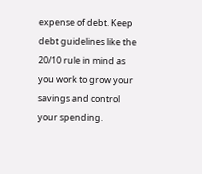expense of debt. Keep debt guidelines like the 20/10 rule in mind as you work to grow your savings and control your spending.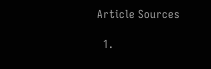Article Sources

  1.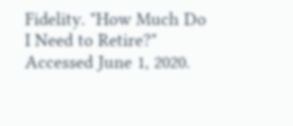Fidelity. "How Much Do I Need to Retire?" Accessed June 1, 2020.